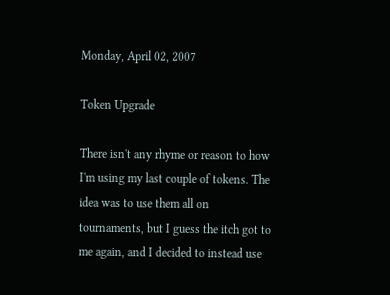Monday, April 02, 2007

Token Upgrade

There isn't any rhyme or reason to how I'm using my last couple of tokens. The idea was to use them all on tournaments, but I guess the itch got to me again, and I decided to instead use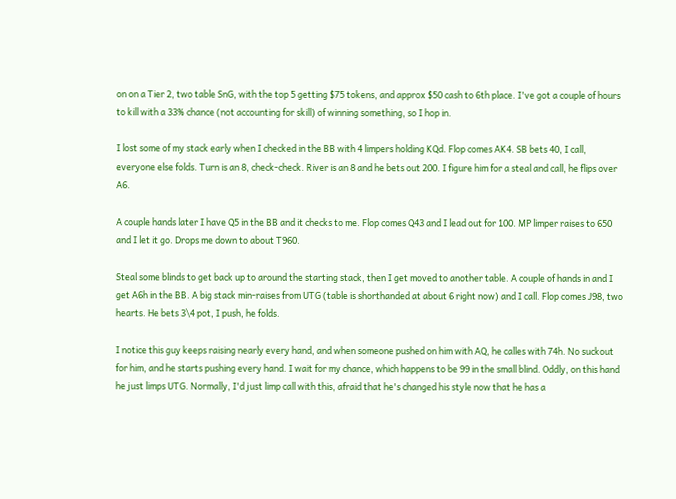on on a Tier 2, two table SnG, with the top 5 getting $75 tokens, and approx $50 cash to 6th place. I've got a couple of hours to kill with a 33% chance (not accounting for skill) of winning something, so I hop in.

I lost some of my stack early when I checked in the BB with 4 limpers holding KQd. Flop comes AK4. SB bets 40, I call, everyone else folds. Turn is an 8, check-check. River is an 8 and he bets out 200. I figure him for a steal and call, he flips over A6.

A couple hands later I have Q5 in the BB and it checks to me. Flop comes Q43 and I lead out for 100. MP limper raises to 650 and I let it go. Drops me down to about T960.

Steal some blinds to get back up to around the starting stack, then I get moved to another table. A couple of hands in and I get A6h in the BB. A big stack min-raises from UTG (table is shorthanded at about 6 right now) and I call. Flop comes J98, two hearts. He bets 3\4 pot, I push, he folds.

I notice this guy keeps raising nearly every hand, and when someone pushed on him with AQ, he calles with 74h. No suckout for him, and he starts pushing every hand. I wait for my chance, which happens to be 99 in the small blind. Oddly, on this hand he just limps UTG. Normally, I'd just limp call with this, afraid that he's changed his style now that he has a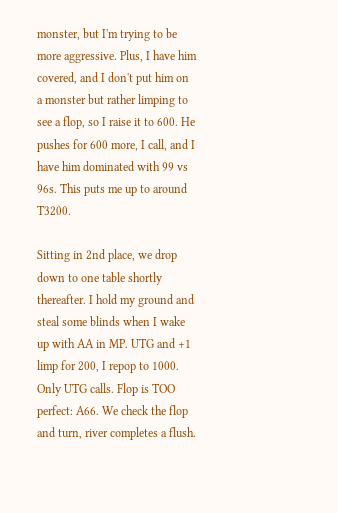monster, but I'm trying to be more aggressive. Plus, I have him covered, and I don't put him on a monster but rather limping to see a flop, so I raise it to 600. He pushes for 600 more, I call, and I have him dominated with 99 vs 96s. This puts me up to around T3200.

Sitting in 2nd place, we drop down to one table shortly thereafter. I hold my ground and steal some blinds when I wake up with AA in MP. UTG and +1 limp for 200, I repop to 1000. Only UTG calls. Flop is TOO perfect: A66. We check the flop and turn, river completes a flush.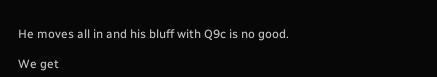He moves all in and his bluff with Q9c is no good.

We get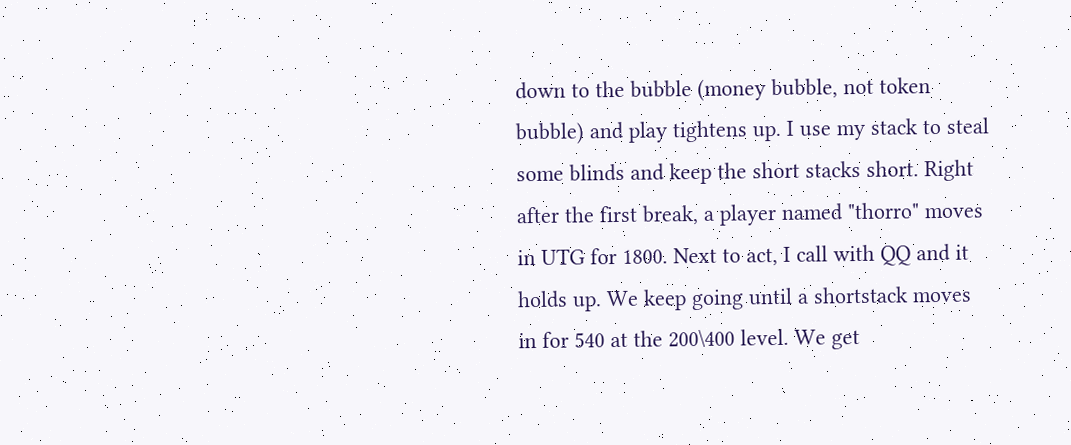down to the bubble (money bubble, not token bubble) and play tightens up. I use my stack to steal some blinds and keep the short stacks short. Right after the first break, a player named "thorro" moves in UTG for 1800. Next to act, I call with QQ and it holds up. We keep going until a shortstack moves in for 540 at the 200\400 level. We get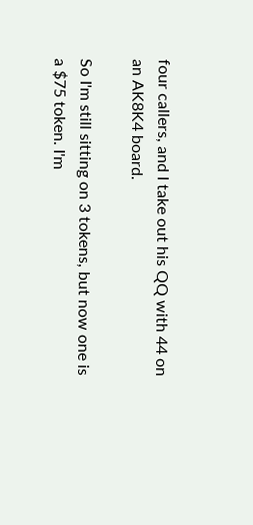four callers, and I take out his QQ with 44 on an AK8K4 board.

So I'm still sitting on 3 tokens, but now one is a $75 token. I'm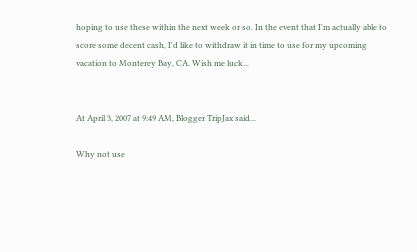hoping to use these within the next week or so. In the event that I'm actually able to score some decent cash, I'd like to withdraw it in time to use for my upcoming vacation to Monterey Bay, CA. Wish me luck...


At April 3, 2007 at 9:49 AM, Blogger TripJax said...

Why not use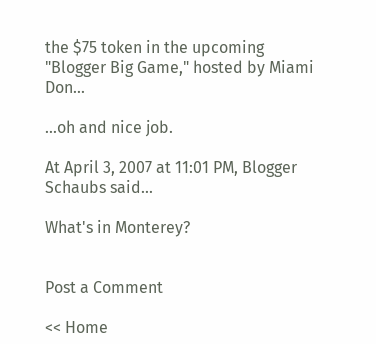the $75 token in the upcoming "Blogger Big Game," hosted by Miami Don...

...oh and nice job.

At April 3, 2007 at 11:01 PM, Blogger Schaubs said...

What's in Monterey?


Post a Comment

<< Home